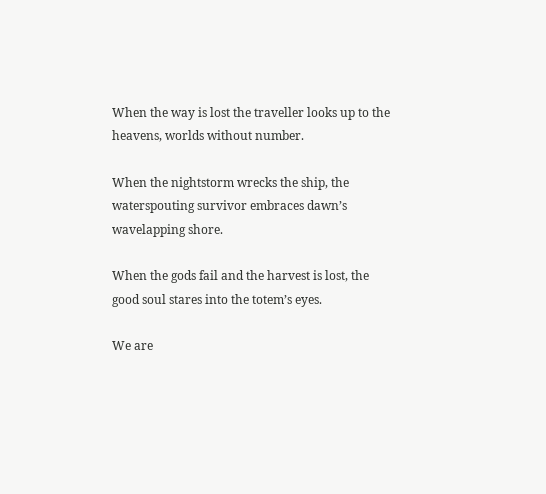When the way is lost the traveller looks up to the heavens, worlds without number.

When the nightstorm wrecks the ship, the waterspouting survivor embraces dawn’s wavelapping shore.

When the gods fail and the harvest is lost, the good soul stares into the totem’s eyes.

We are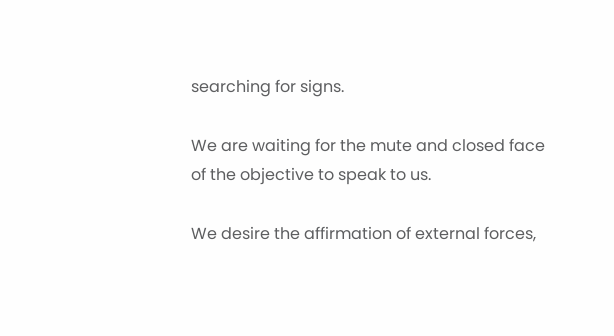searching for signs.

We are waiting for the mute and closed face of the objective to speak to us.

We desire the affirmation of external forces,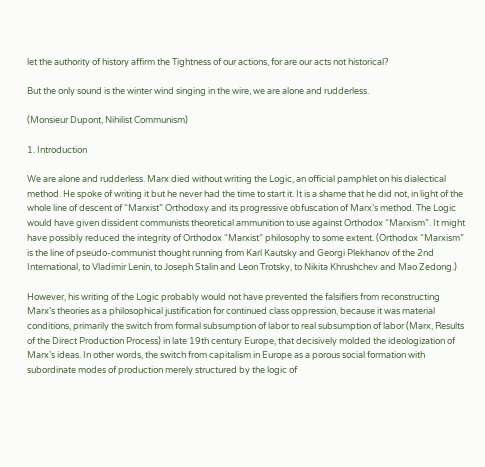let the authority of history affirm the Tightness of our actions, for are our acts not historical?

But the only sound is the winter wind singing in the wire, we are alone and rudderless.

(Monsieur Dupont, Nihilist Communism)

1. Introduction

We are alone and rudderless. Marx died without writing the Logic, an official pamphlet on his dialectical method. He spoke of writing it but he never had the time to start it. It is a shame that he did not, in light of the whole line of descent of “Marxist” Orthodoxy and its progressive obfuscation of Marx’s method. The Logic would have given dissident communists theoretical ammunition to use against Orthodox “Marxism”. It might have possibly reduced the integrity of Orthodox “Marxist” philosophy to some extent. (Orthodox “Marxism” is the line of pseudo-communist thought running from Karl Kautsky and Georgi Plekhanov of the 2nd International, to Vladimir Lenin, to Joseph Stalin and Leon Trotsky, to Nikita Khrushchev and Mao Zedong.)

However, his writing of the Logic probably would not have prevented the falsifiers from reconstructing Marx’s theories as a philosophical justification for continued class oppression, because it was material conditions, primarily the switch from formal subsumption of labor to real subsumption of labor (Marx, Results of the Direct Production Process) in late 19th century Europe, that decisively molded the ideologization of Marx’s ideas. In other words, the switch from capitalism in Europe as a porous social formation with subordinate modes of production merely structured by the logic of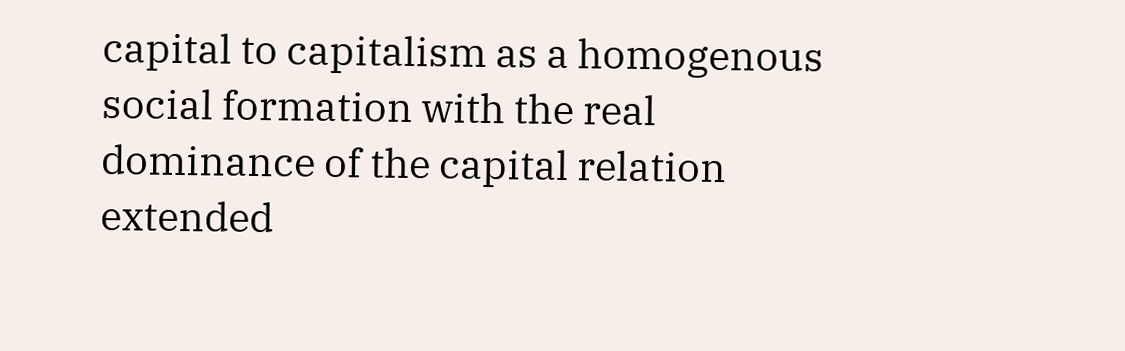capital to capitalism as a homogenous social formation with the real dominance of the capital relation extended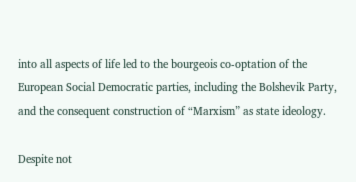into all aspects of life led to the bourgeois co-optation of the European Social Democratic parties, including the Bolshevik Party, and the consequent construction of “Marxism” as state ideology.

Despite not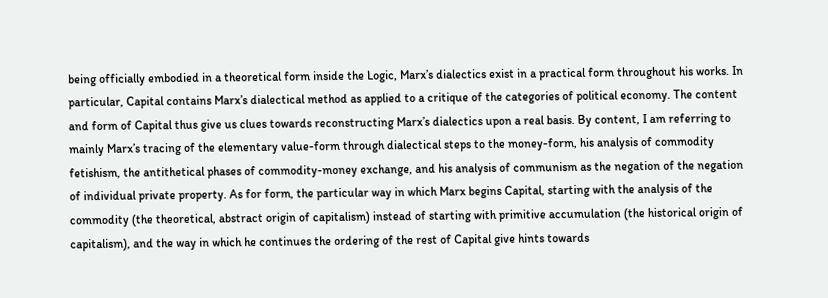being officially embodied in a theoretical form inside the Logic, Marx’s dialectics exist in a practical form throughout his works. In particular, Capital contains Marx’s dialectical method as applied to a critique of the categories of political economy. The content and form of Capital thus give us clues towards reconstructing Marx’s dialectics upon a real basis. By content, I am referring to mainly Marx’s tracing of the elementary value-form through dialectical steps to the money-form, his analysis of commodity fetishism, the antithetical phases of commodity-money exchange, and his analysis of communism as the negation of the negation of individual private property. As for form, the particular way in which Marx begins Capital, starting with the analysis of the commodity (the theoretical, abstract origin of capitalism) instead of starting with primitive accumulation (the historical origin of capitalism), and the way in which he continues the ordering of the rest of Capital give hints towards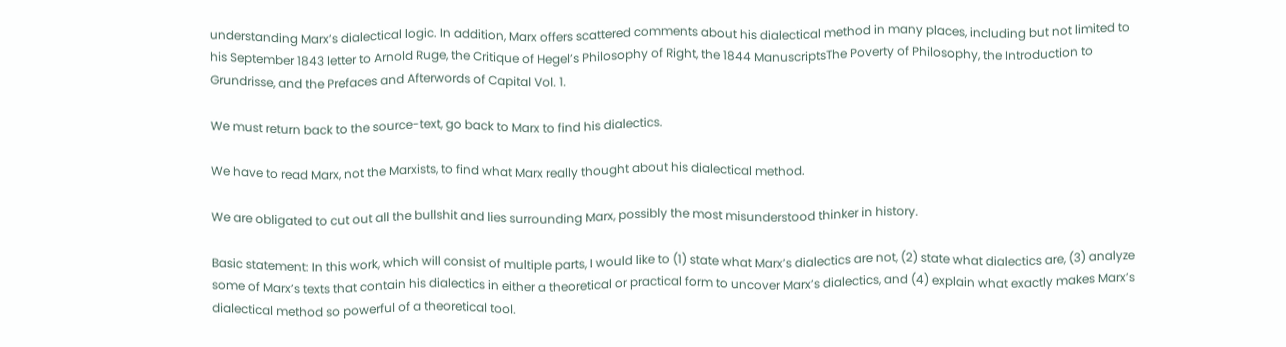understanding Marx’s dialectical logic. In addition, Marx offers scattered comments about his dialectical method in many places, including but not limited to his September 1843 letter to Arnold Ruge, the Critique of Hegel’s Philosophy of Right, the 1844 ManuscriptsThe Poverty of Philosophy, the Introduction to Grundrisse, and the Prefaces and Afterwords of Capital Vol. 1.

We must return back to the source-text, go back to Marx to find his dialectics.

We have to read Marx, not the Marxists, to find what Marx really thought about his dialectical method.

We are obligated to cut out all the bullshit and lies surrounding Marx, possibly the most misunderstood thinker in history.

Basic statement: In this work, which will consist of multiple parts, I would like to (1) state what Marx’s dialectics are not, (2) state what dialectics are, (3) analyze some of Marx’s texts that contain his dialectics in either a theoretical or practical form to uncover Marx’s dialectics, and (4) explain what exactly makes Marx’s dialectical method so powerful of a theoretical tool.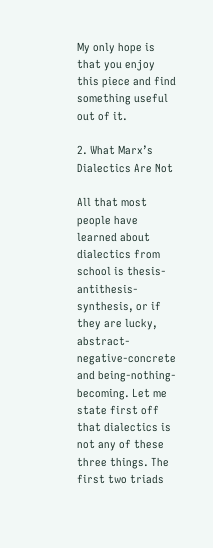My only hope is that you enjoy this piece and find something useful out of it.

2. What Marx’s Dialectics Are Not

All that most people have learned about dialectics from school is thesis-antithesis-synthesis, or if they are lucky, abstract-negative-concrete and being-nothing-becoming. Let me state first off that dialectics is not any of these three things. The first two triads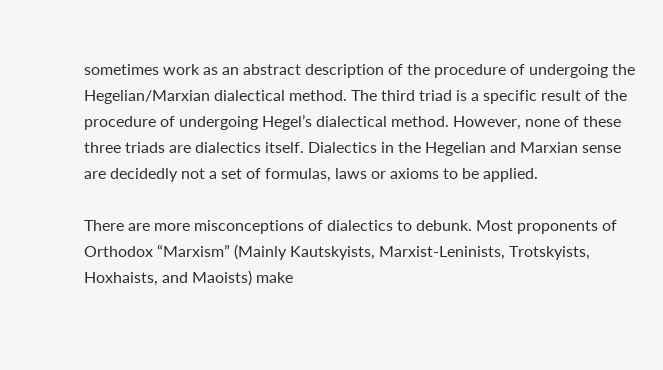sometimes work as an abstract description of the procedure of undergoing the Hegelian/Marxian dialectical method. The third triad is a specific result of the procedure of undergoing Hegel’s dialectical method. However, none of these three triads are dialectics itself. Dialectics in the Hegelian and Marxian sense are decidedly not a set of formulas, laws or axioms to be applied.

There are more misconceptions of dialectics to debunk. Most proponents of Orthodox “Marxism” (Mainly Kautskyists, Marxist-Leninists, Trotskyists, Hoxhaists, and Maoists) make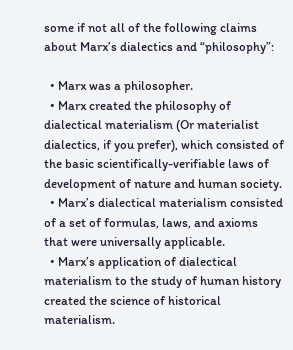some if not all of the following claims about Marx’s dialectics and “philosophy”:

  • Marx was a philosopher.
  • Marx created the philosophy of dialectical materialism (Or materialist dialectics, if you prefer), which consisted of the basic scientifically-verifiable laws of development of nature and human society.
  • Marx’s dialectical materialism consisted of a set of formulas, laws, and axioms that were universally applicable.
  • Marx’s application of dialectical materialism to the study of human history created the science of historical materialism.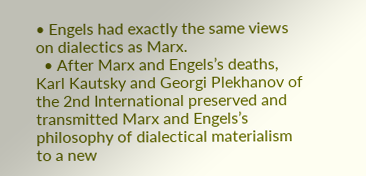• Engels had exactly the same views on dialectics as Marx.
  • After Marx and Engels’s deaths, Karl Kautsky and Georgi Plekhanov of the 2nd International preserved and transmitted Marx and Engels’s philosophy of dialectical materialism to a new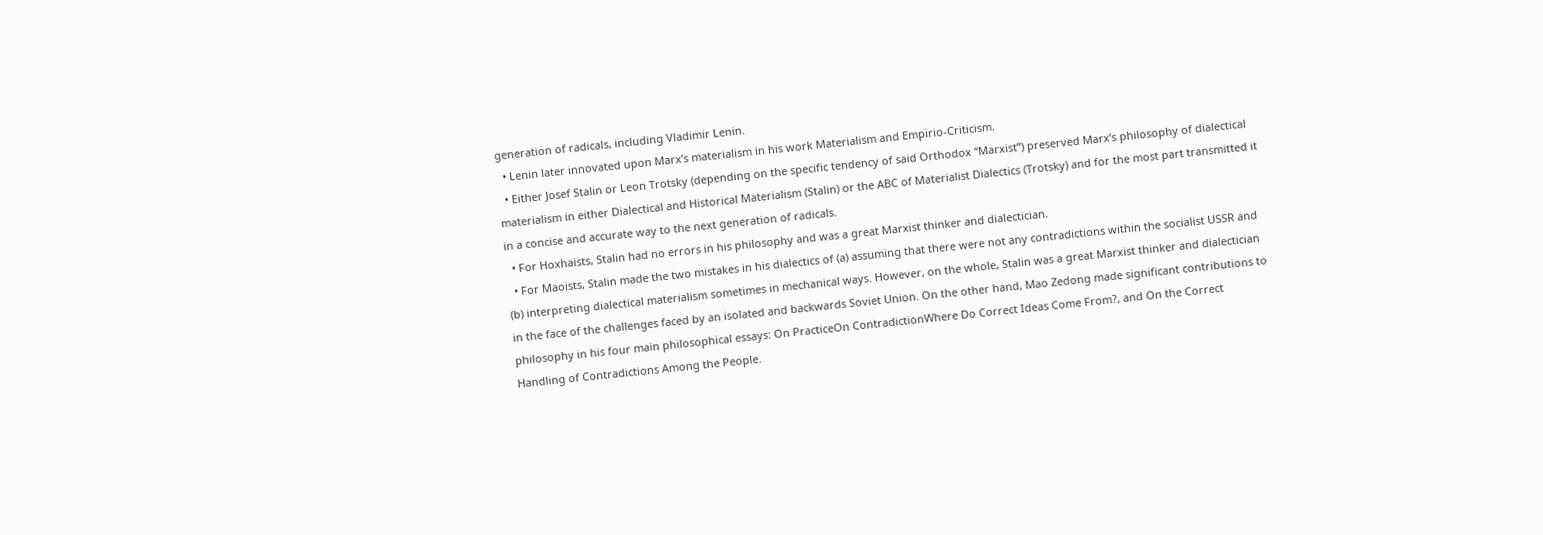generation of radicals, including Vladimir Lenin.
  • Lenin later innovated upon Marx’s materialism in his work Materialism and Empirio-Criticism.
  • Either Josef Stalin or Leon Trotsky (depending on the specific tendency of said Orthodox “Marxist”) preserved Marx’s philosophy of dialectical materialism in either Dialectical and Historical Materialism (Stalin) or the ABC of Materialist Dialectics (Trotsky) and for the most part transmitted it in a concise and accurate way to the next generation of radicals.
  • For Hoxhaists, Stalin had no errors in his philosophy and was a great Marxist thinker and dialectician.
  • For Maoists, Stalin made the two mistakes in his dialectics of (a) assuming that there were not any contradictions within the socialist USSR and (b) interpreting dialectical materialism sometimes in mechanical ways. However, on the whole, Stalin was a great Marxist thinker and dialectician in the face of the challenges faced by an isolated and backwards Soviet Union. On the other hand, Mao Zedong made significant contributions to philosophy in his four main philosophical essays: On PracticeOn ContradictionWhere Do Correct Ideas Come From?, and On the Correct Handling of Contradictions Among the People.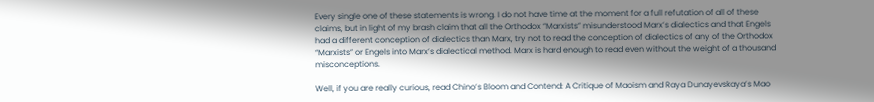Every single one of these statements is wrong. I do not have time at the moment for a full refutation of all of these claims, but in light of my brash claim that all the Orthodox “Marxists” misunderstood Marx’s dialectics and that Engels had a different conception of dialectics than Marx, try not to read the conception of dialectics of any of the Orthodox “Marxists” or Engels into Marx’s dialectical method. Marx is hard enough to read even without the weight of a thousand misconceptions.

Well, if you are really curious, read Chino’s Bloom and Contend: A Critique of Maoism and Raya Dunayevskaya’s Mao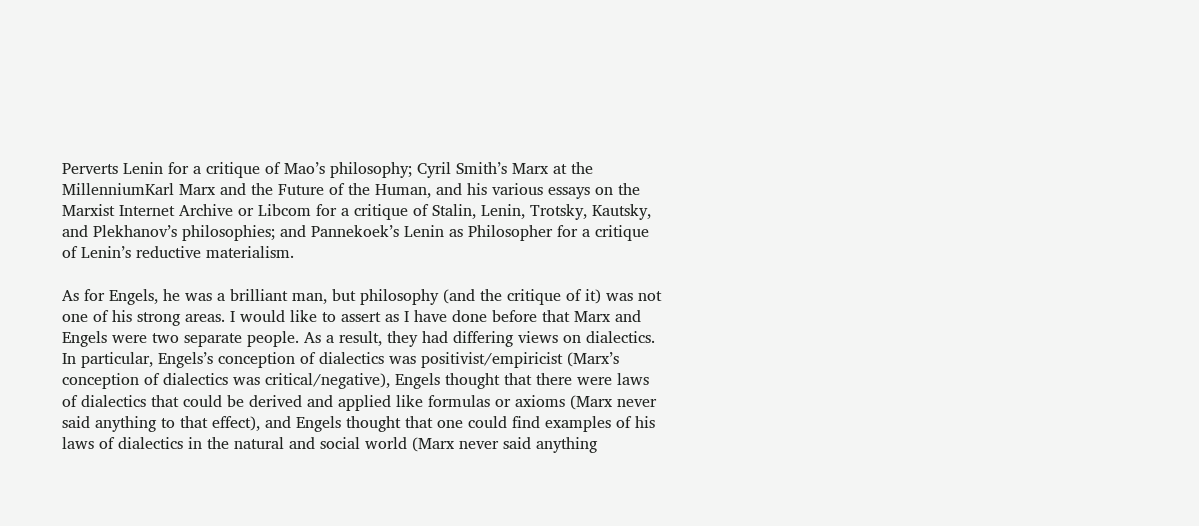Perverts Lenin for a critique of Mao’s philosophy; Cyril Smith’s Marx at the MillenniumKarl Marx and the Future of the Human, and his various essays on the Marxist Internet Archive or Libcom for a critique of Stalin, Lenin, Trotsky, Kautsky, and Plekhanov’s philosophies; and Pannekoek’s Lenin as Philosopher for a critique of Lenin’s reductive materialism.

As for Engels, he was a brilliant man, but philosophy (and the critique of it) was not one of his strong areas. I would like to assert as I have done before that Marx and Engels were two separate people. As a result, they had differing views on dialectics. In particular, Engels’s conception of dialectics was positivist/empiricist (Marx’s conception of dialectics was critical/negative), Engels thought that there were laws of dialectics that could be derived and applied like formulas or axioms (Marx never said anything to that effect), and Engels thought that one could find examples of his laws of dialectics in the natural and social world (Marx never said anything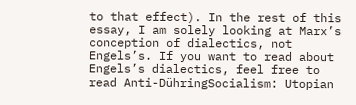to that effect). In the rest of this essay, I am solely looking at Marx’s conception of dialectics, not Engels’s. If you want to read about Engels’s dialectics, feel free to read Anti-DühringSocialism: Utopian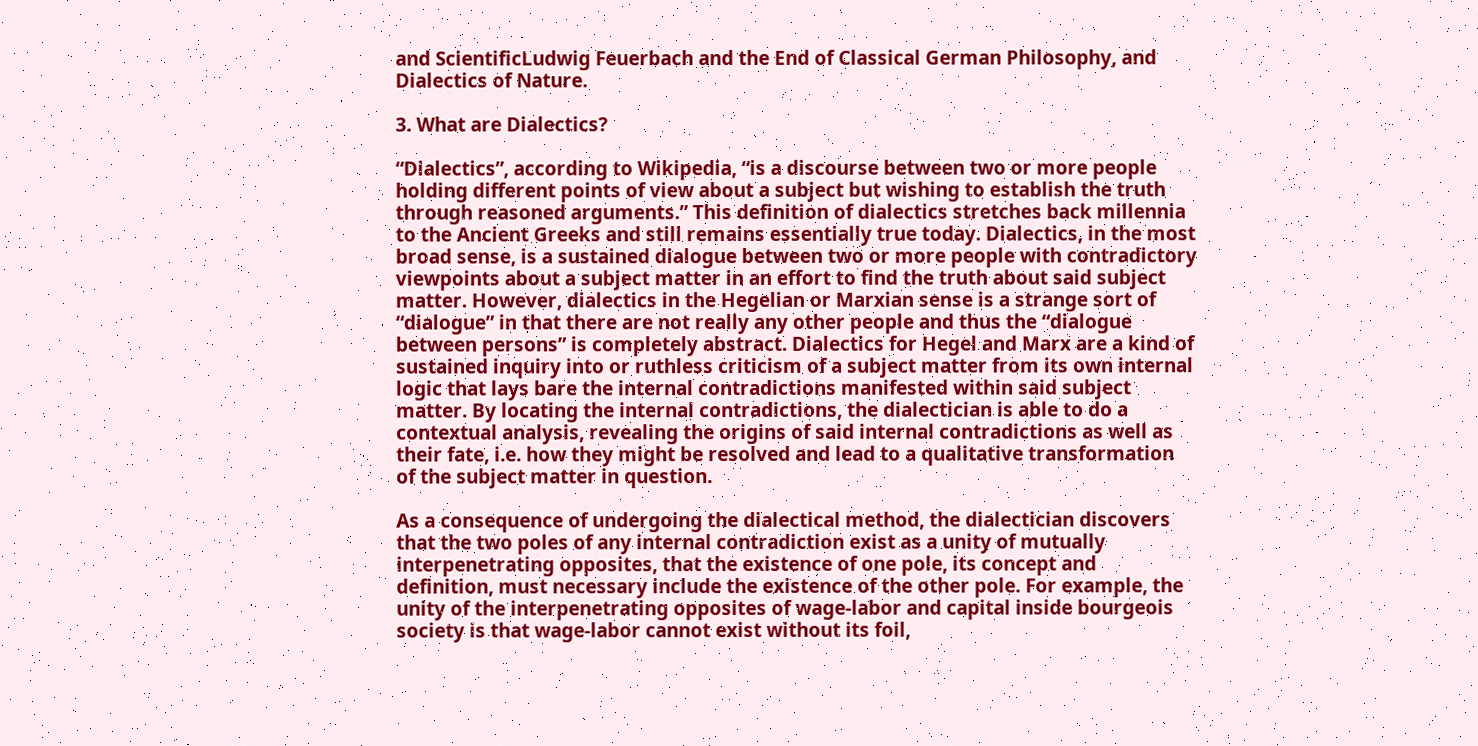and ScientificLudwig Feuerbach and the End of Classical German Philosophy, and Dialectics of Nature.

3. What are Dialectics?

“Dialectics”, according to Wikipedia, “is a discourse between two or more people holding different points of view about a subject but wishing to establish the truth through reasoned arguments.” This definition of dialectics stretches back millennia to the Ancient Greeks and still remains essentially true today. Dialectics, in the most broad sense, is a sustained dialogue between two or more people with contradictory viewpoints about a subject matter in an effort to find the truth about said subject matter. However, dialectics in the Hegelian or Marxian sense is a strange sort of “dialogue” in that there are not really any other people and thus the “dialogue between persons” is completely abstract. Dialectics for Hegel and Marx are a kind of sustained inquiry into or ruthless criticism of a subject matter from its own internal logic that lays bare the internal contradictions manifested within said subject matter. By locating the internal contradictions, the dialectician is able to do a contextual analysis, revealing the origins of said internal contradictions as well as their fate, i.e. how they might be resolved and lead to a qualitative transformation of the subject matter in question.

As a consequence of undergoing the dialectical method, the dialectician discovers that the two poles of any internal contradiction exist as a unity of mutually interpenetrating opposites, that the existence of one pole, its concept and definition, must necessary include the existence of the other pole. For example, the unity of the interpenetrating opposites of wage-labor and capital inside bourgeois society is that wage-labor cannot exist without its foil,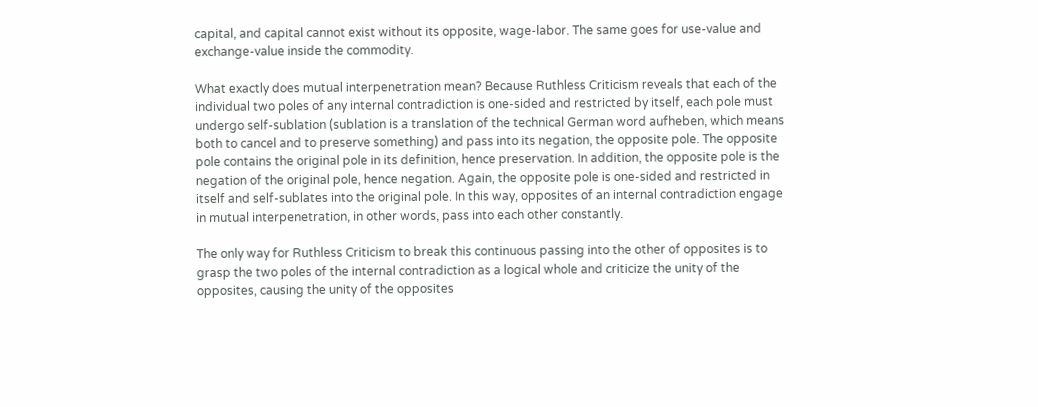capital, and capital cannot exist without its opposite, wage-labor. The same goes for use-value and exchange-value inside the commodity.

What exactly does mutual interpenetration mean? Because Ruthless Criticism reveals that each of the individual two poles of any internal contradiction is one-sided and restricted by itself, each pole must undergo self-sublation (sublation is a translation of the technical German word aufheben, which means both to cancel and to preserve something) and pass into its negation, the opposite pole. The opposite pole contains the original pole in its definition, hence preservation. In addition, the opposite pole is the negation of the original pole, hence negation. Again, the opposite pole is one-sided and restricted in itself and self-sublates into the original pole. In this way, opposites of an internal contradiction engage in mutual interpenetration, in other words, pass into each other constantly.

The only way for Ruthless Criticism to break this continuous passing into the other of opposites is to grasp the two poles of the internal contradiction as a logical whole and criticize the unity of the opposites, causing the unity of the opposites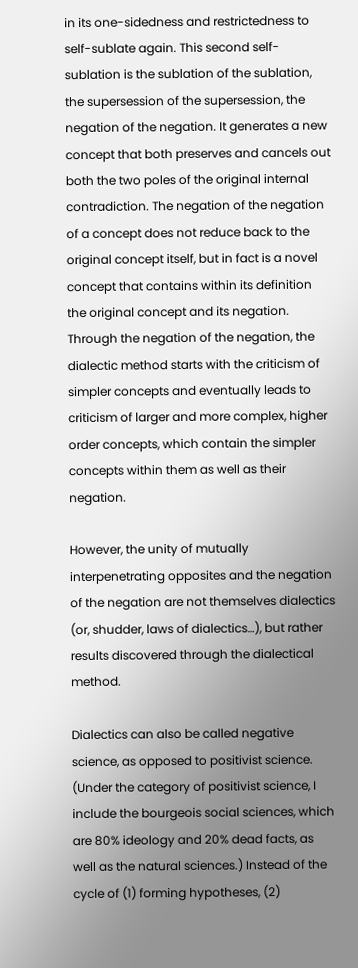in its one-sidedness and restrictedness to self-sublate again. This second self-sublation is the sublation of the sublation, the supersession of the supersession, the negation of the negation. It generates a new concept that both preserves and cancels out both the two poles of the original internal contradiction. The negation of the negation of a concept does not reduce back to the original concept itself, but in fact is a novel concept that contains within its definition the original concept and its negation. Through the negation of the negation, the dialectic method starts with the criticism of simpler concepts and eventually leads to criticism of larger and more complex, higher order concepts, which contain the simpler concepts within them as well as their negation.

However, the unity of mutually interpenetrating opposites and the negation of the negation are not themselves dialectics (or, shudder, laws of dialectics…), but rather results discovered through the dialectical method.

Dialectics can also be called negative science, as opposed to positivist science. (Under the category of positivist science, I include the bourgeois social sciences, which are 80% ideology and 20% dead facts, as well as the natural sciences.) Instead of the cycle of (1) forming hypotheses, (2)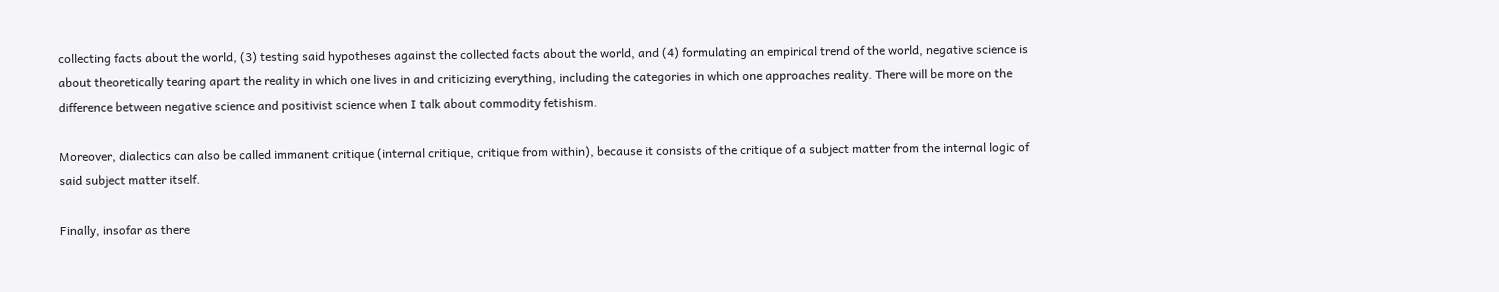collecting facts about the world, (3) testing said hypotheses against the collected facts about the world, and (4) formulating an empirical trend of the world, negative science is about theoretically tearing apart the reality in which one lives in and criticizing everything, including the categories in which one approaches reality. There will be more on the difference between negative science and positivist science when I talk about commodity fetishism.

Moreover, dialectics can also be called immanent critique (internal critique, critique from within), because it consists of the critique of a subject matter from the internal logic of said subject matter itself.

Finally, insofar as there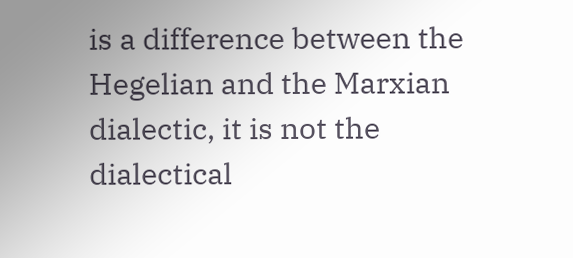is a difference between the Hegelian and the Marxian dialectic, it is not the dialectical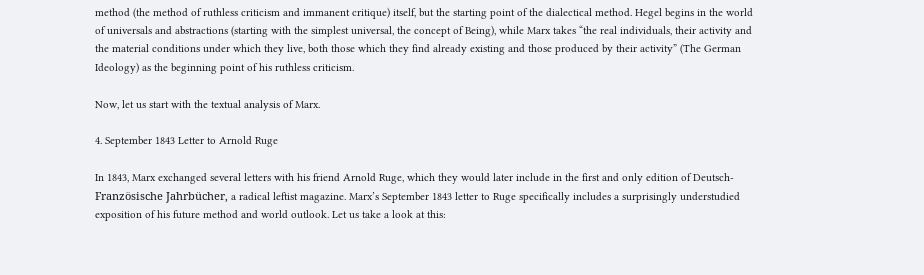method (the method of ruthless criticism and immanent critique) itself, but the starting point of the dialectical method. Hegel begins in the world of universals and abstractions (starting with the simplest universal, the concept of Being), while Marx takes “the real individuals, their activity and the material conditions under which they live, both those which they find already existing and those produced by their activity” (The German Ideology) as the beginning point of his ruthless criticism.

Now, let us start with the textual analysis of Marx.

4. September 1843 Letter to Arnold Ruge

In 1843, Marx exchanged several letters with his friend Arnold Ruge, which they would later include in the first and only edition of Deutsch-Französische Jahrbücher, a radical leftist magazine. Marx’s September 1843 letter to Ruge specifically includes a surprisingly understudied exposition of his future method and world outlook. Let us take a look at this: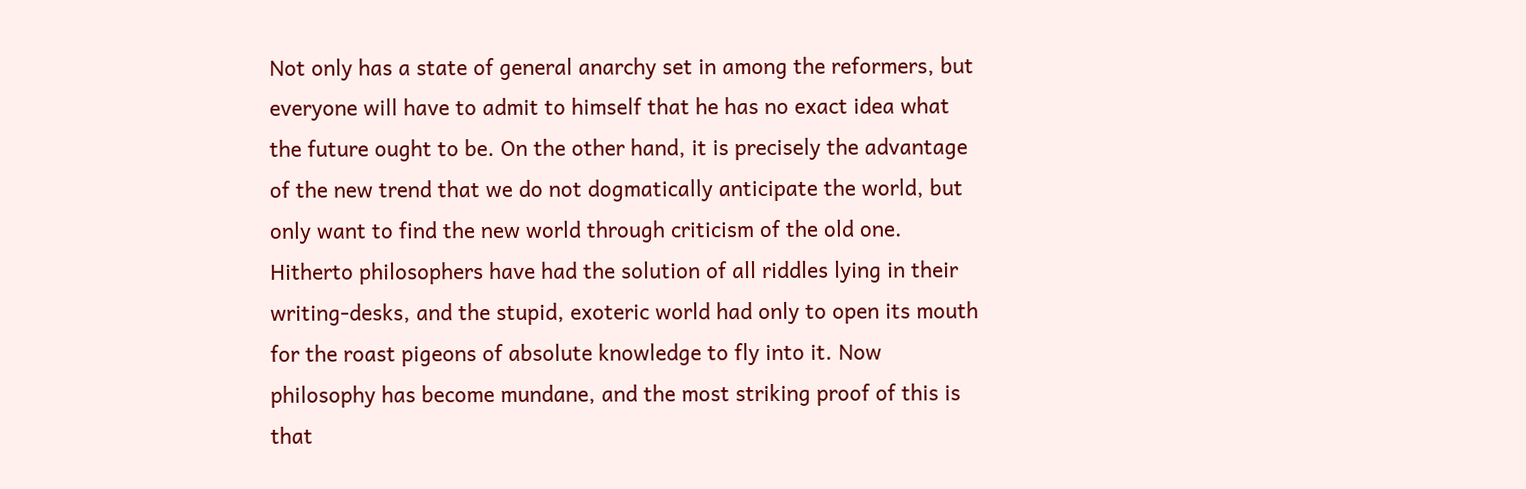Not only has a state of general anarchy set in among the reformers, but everyone will have to admit to himself that he has no exact idea what the future ought to be. On the other hand, it is precisely the advantage of the new trend that we do not dogmatically anticipate the world, but only want to find the new world through criticism of the old one. Hitherto philosophers have had the solution of all riddles lying in their writing-desks, and the stupid, exoteric world had only to open its mouth for the roast pigeons of absolute knowledge to fly into it. Now philosophy has become mundane, and the most striking proof of this is that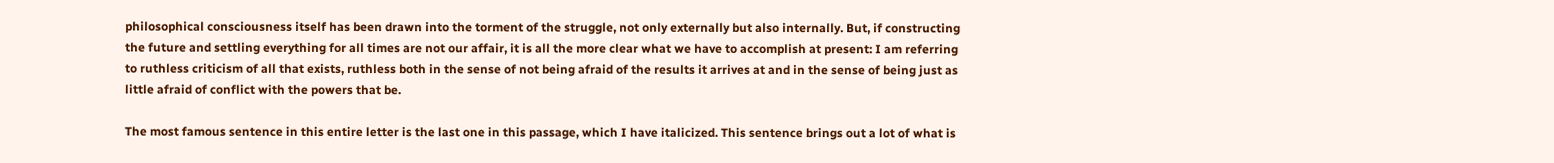philosophical consciousness itself has been drawn into the torment of the struggle, not only externally but also internally. But, if constructing the future and settling everything for all times are not our affair, it is all the more clear what we have to accomplish at present: I am referring to ruthless criticism of all that exists, ruthless both in the sense of not being afraid of the results it arrives at and in the sense of being just as little afraid of conflict with the powers that be.

The most famous sentence in this entire letter is the last one in this passage, which I have italicized. This sentence brings out a lot of what is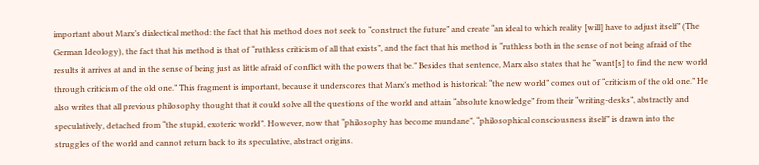important about Marx’s dialectical method: the fact that his method does not seek to “construct the future” and create “an ideal to which reality [will] have to adjust itself” (The German Ideology), the fact that his method is that of “ruthless criticism of all that exists”, and the fact that his method is “ruthless both in the sense of not being afraid of the results it arrives at and in the sense of being just as little afraid of conflict with the powers that be.” Besides that sentence, Marx also states that he “want[s] to find the new world through criticism of the old one.” This fragment is important, because it underscores that Marx’s method is historical: “the new world” comes out of “criticism of the old one.” He also writes that all previous philosophy thought that it could solve all the questions of the world and attain “absolute knowledge” from their “writing-desks”, abstractly and speculatively, detached from “the stupid, exoteric world”. However, now that “philosophy has become mundane”, “philosophical consciousness itself” is drawn into the struggles of the world and cannot return back to its speculative, abstract origins.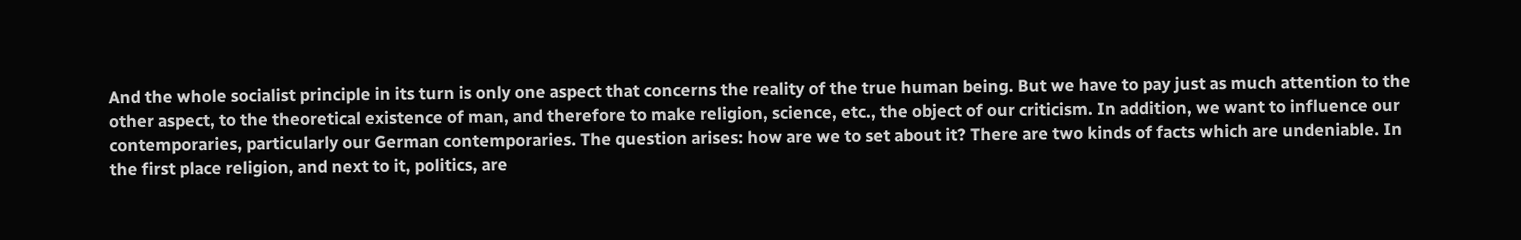And the whole socialist principle in its turn is only one aspect that concerns the reality of the true human being. But we have to pay just as much attention to the other aspect, to the theoretical existence of man, and therefore to make religion, science, etc., the object of our criticism. In addition, we want to influence our contemporaries, particularly our German contemporaries. The question arises: how are we to set about it? There are two kinds of facts which are undeniable. In the first place religion, and next to it, politics, are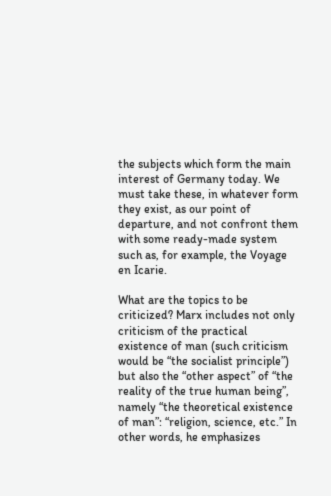the subjects which form the main interest of Germany today. We must take these, in whatever form they exist, as our point of departure, and not confront them with some ready-made system such as, for example, the Voyage en Icarie.

What are the topics to be criticized? Marx includes not only criticism of the practical existence of man (such criticism would be “the socialist principle”) but also the “other aspect” of “the reality of the true human being”, namely “the theoretical existence of man”: “religion, science, etc.” In other words, he emphasizes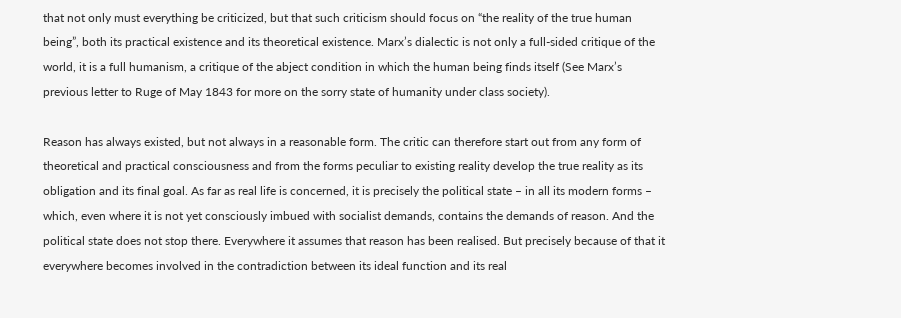that not only must everything be criticized, but that such criticism should focus on “the reality of the true human being”, both its practical existence and its theoretical existence. Marx’s dialectic is not only a full-sided critique of the world, it is a full humanism, a critique of the abject condition in which the human being finds itself (See Marx’s previous letter to Ruge of May 1843 for more on the sorry state of humanity under class society).

Reason has always existed, but not always in a reasonable form. The critic can therefore start out from any form of theoretical and practical consciousness and from the forms peculiar to existing reality develop the true reality as its obligation and its final goal. As far as real life is concerned, it is precisely the political state – in all its modern forms – which, even where it is not yet consciously imbued with socialist demands, contains the demands of reason. And the political state does not stop there. Everywhere it assumes that reason has been realised. But precisely because of that it everywhere becomes involved in the contradiction between its ideal function and its real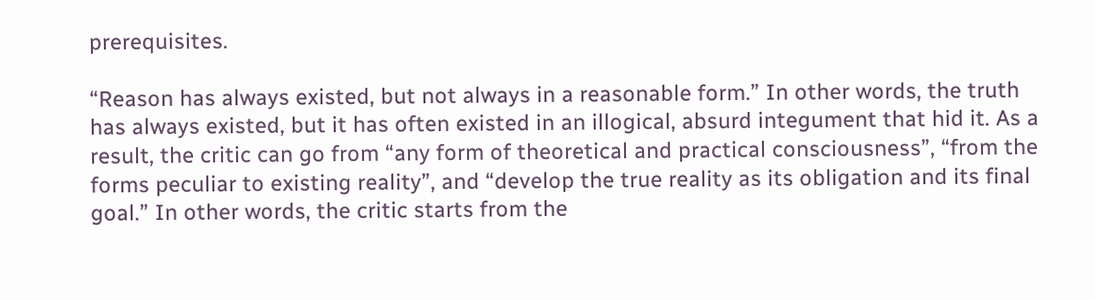prerequisites.

“Reason has always existed, but not always in a reasonable form.” In other words, the truth has always existed, but it has often existed in an illogical, absurd integument that hid it. As a result, the critic can go from “any form of theoretical and practical consciousness”, “from the forms peculiar to existing reality”, and “develop the true reality as its obligation and its final goal.” In other words, the critic starts from the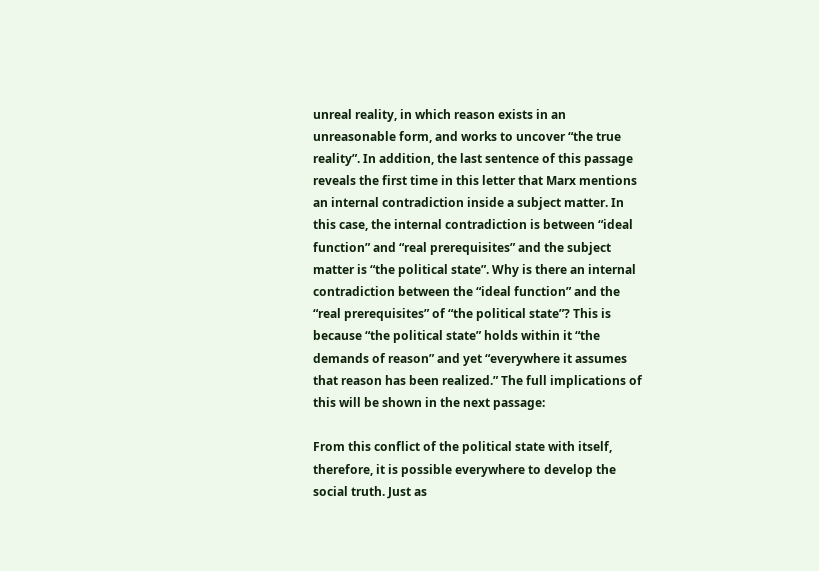unreal reality, in which reason exists in an unreasonable form, and works to uncover “the true reality”. In addition, the last sentence of this passage reveals the first time in this letter that Marx mentions an internal contradiction inside a subject matter. In this case, the internal contradiction is between “ideal function” and “real prerequisites” and the subject matter is “the political state”. Why is there an internal contradiction between the “ideal function” and the “real prerequisites” of “the political state”? This is because “the political state” holds within it “the demands of reason” and yet “everywhere it assumes that reason has been realized.” The full implications of this will be shown in the next passage:

From this conflict of the political state with itself, therefore, it is possible everywhere to develop the social truth. Just as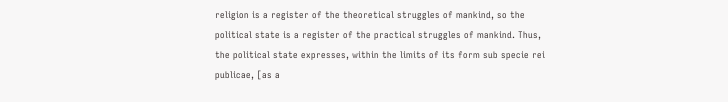religion is a register of the theoretical struggles of mankind, so the political state is a register of the practical struggles of mankind. Thus, the political state expresses, within the limits of its form sub specie rei publicae, [as a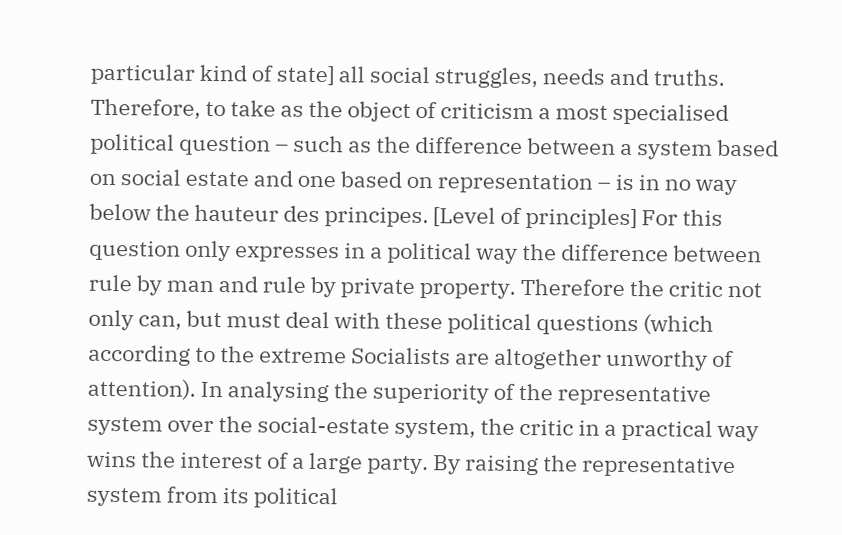particular kind of state] all social struggles, needs and truths. Therefore, to take as the object of criticism a most specialised political question – such as the difference between a system based on social estate and one based on representation – is in no way below the hauteur des principes. [Level of principles] For this question only expresses in a political way the difference between rule by man and rule by private property. Therefore the critic not only can, but must deal with these political questions (which according to the extreme Socialists are altogether unworthy of attention). In analysing the superiority of the representative system over the social-estate system, the critic in a practical way wins the interest of a large party. By raising the representative system from its political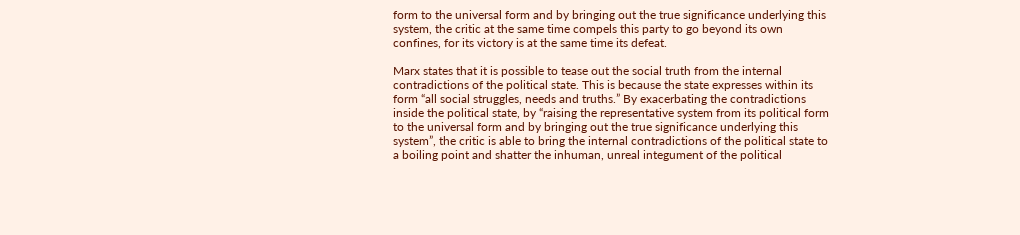form to the universal form and by bringing out the true significance underlying this system, the critic at the same time compels this party to go beyond its own confines, for its victory is at the same time its defeat.

Marx states that it is possible to tease out the social truth from the internal contradictions of the political state. This is because the state expresses within its form “all social struggles, needs and truths.” By exacerbating the contradictions inside the political state, by “raising the representative system from its political form to the universal form and by bringing out the true significance underlying this system”, the critic is able to bring the internal contradictions of the political state to a boiling point and shatter the inhuman, unreal integument of the political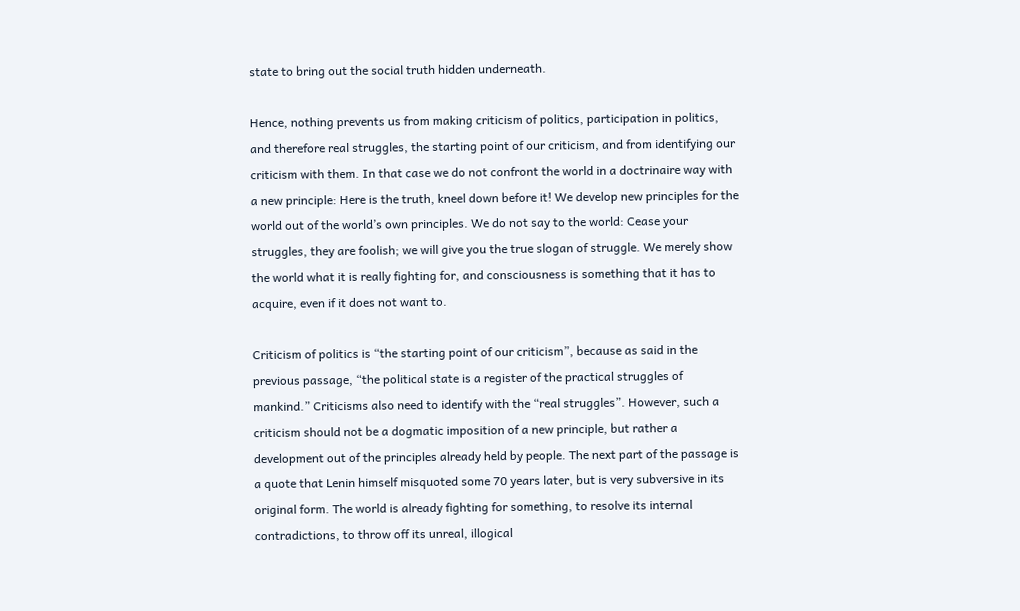state to bring out the social truth hidden underneath.

Hence, nothing prevents us from making criticism of politics, participation in politics, and therefore real struggles, the starting point of our criticism, and from identifying our criticism with them. In that case we do not confront the world in a doctrinaire way with a new principle: Here is the truth, kneel down before it! We develop new principles for the world out of the world’s own principles. We do not say to the world: Cease your struggles, they are foolish; we will give you the true slogan of struggle. We merely show the world what it is really fighting for, and consciousness is something that it has to acquire, even if it does not want to.

Criticism of politics is “the starting point of our criticism”, because as said in the previous passage, “the political state is a register of the practical struggles of mankind.” Criticisms also need to identify with the “real struggles”. However, such a criticism should not be a dogmatic imposition of a new principle, but rather a development out of the principles already held by people. The next part of the passage is a quote that Lenin himself misquoted some 70 years later, but is very subversive in its original form. The world is already fighting for something, to resolve its internal contradictions, to throw off its unreal, illogical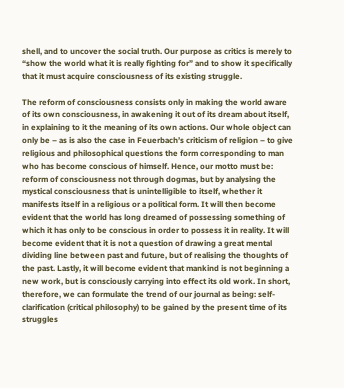shell, and to uncover the social truth. Our purpose as critics is merely to “show the world what it is really fighting for” and to show it specifically that it must acquire consciousness of its existing struggle.

The reform of consciousness consists only in making the world aware of its own consciousness, in awakening it out of its dream about itself, in explaining to it the meaning of its own actions. Our whole object can only be – as is also the case in Feuerbach’s criticism of religion – to give religious and philosophical questions the form corresponding to man who has become conscious of himself. Hence, our motto must be: reform of consciousness not through dogmas, but by analysing the mystical consciousness that is unintelligible to itself, whether it manifests itself in a religious or a political form. It will then become evident that the world has long dreamed of possessing something of which it has only to be conscious in order to possess it in reality. It will become evident that it is not a question of drawing a great mental dividing line between past and future, but of realising the thoughts of the past. Lastly, it will become evident that mankind is not beginning a new work, but is consciously carrying into effect its old work. In short, therefore, we can formulate the trend of our journal as being: self-clarification (critical philosophy) to be gained by the present time of its struggles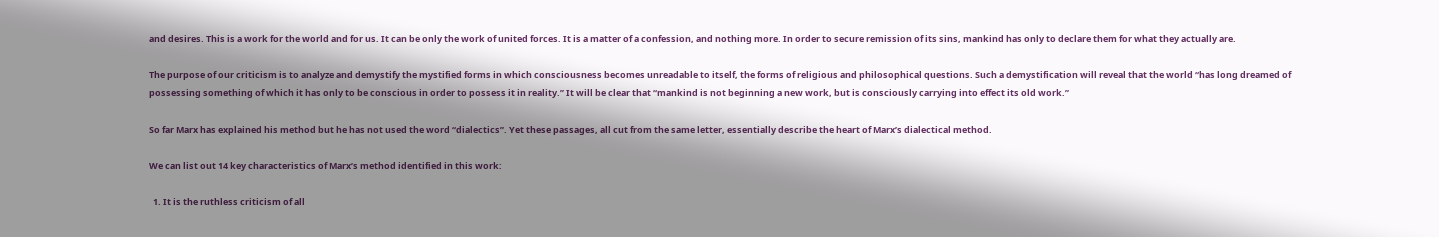and desires. This is a work for the world and for us. It can be only the work of united forces. It is a matter of a confession, and nothing more. In order to secure remission of its sins, mankind has only to declare them for what they actually are.

The purpose of our criticism is to analyze and demystify the mystified forms in which consciousness becomes unreadable to itself, the forms of religious and philosophical questions. Such a demystification will reveal that the world “has long dreamed of possessing something of which it has only to be conscious in order to possess it in reality.” It will be clear that “mankind is not beginning a new work, but is consciously carrying into effect its old work.”

So far Marx has explained his method but he has not used the word “dialectics”. Yet these passages, all cut from the same letter, essentially describe the heart of Marx’s dialectical method.

We can list out 14 key characteristics of Marx’s method identified in this work:

  1. It is the ruthless criticism of all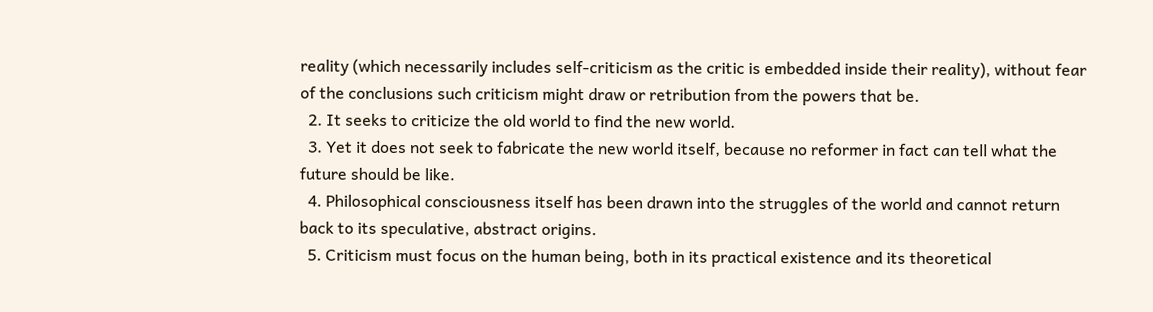reality (which necessarily includes self-criticism as the critic is embedded inside their reality), without fear of the conclusions such criticism might draw or retribution from the powers that be.
  2. It seeks to criticize the old world to find the new world.
  3. Yet it does not seek to fabricate the new world itself, because no reformer in fact can tell what the future should be like.
  4. Philosophical consciousness itself has been drawn into the struggles of the world and cannot return back to its speculative, abstract origins.
  5. Criticism must focus on the human being, both in its practical existence and its theoretical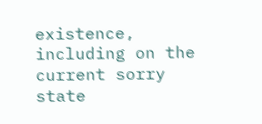existence, including on the current sorry state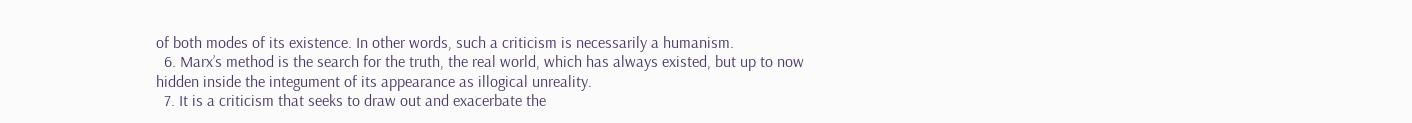of both modes of its existence. In other words, such a criticism is necessarily a humanism.
  6. Marx’s method is the search for the truth, the real world, which has always existed, but up to now hidden inside the integument of its appearance as illogical unreality.
  7. It is a criticism that seeks to draw out and exacerbate the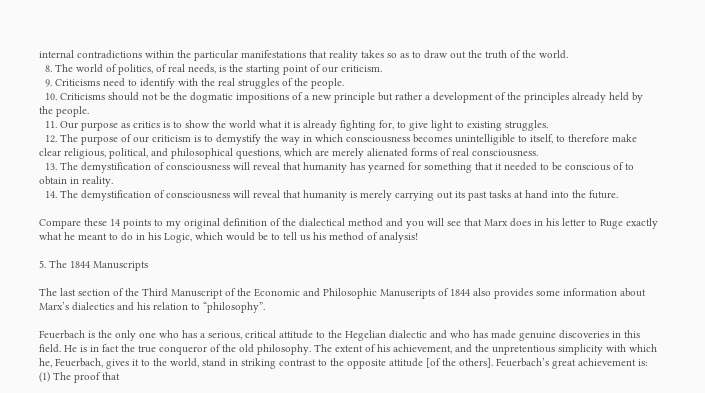internal contradictions within the particular manifestations that reality takes so as to draw out the truth of the world.
  8. The world of politics, of real needs, is the starting point of our criticism.
  9. Criticisms need to identify with the real struggles of the people.
  10. Criticisms should not be the dogmatic impositions of a new principle but rather a development of the principles already held by the people.
  11. Our purpose as critics is to show the world what it is already fighting for, to give light to existing struggles.
  12. The purpose of our criticism is to demystify the way in which consciousness becomes unintelligible to itself, to therefore make clear religious, political, and philosophical questions, which are merely alienated forms of real consciousness.
  13. The demystification of consciousness will reveal that humanity has yearned for something that it needed to be conscious of to obtain in reality.
  14. The demystification of consciousness will reveal that humanity is merely carrying out its past tasks at hand into the future.

Compare these 14 points to my original definition of the dialectical method and you will see that Marx does in his letter to Ruge exactly what he meant to do in his Logic, which would be to tell us his method of analysis!

5. The 1844 Manuscripts

The last section of the Third Manuscript of the Economic and Philosophic Manuscripts of 1844 also provides some information about Marx’s dialectics and his relation to “philosophy”.

Feuerbach is the only one who has a serious, critical attitude to the Hegelian dialectic and who has made genuine discoveries in this field. He is in fact the true conqueror of the old philosophy. The extent of his achievement, and the unpretentious simplicity with which he, Feuerbach, gives it to the world, stand in striking contrast to the opposite attitude [of the others]. Feuerbach’s great achievement is: (1) The proof that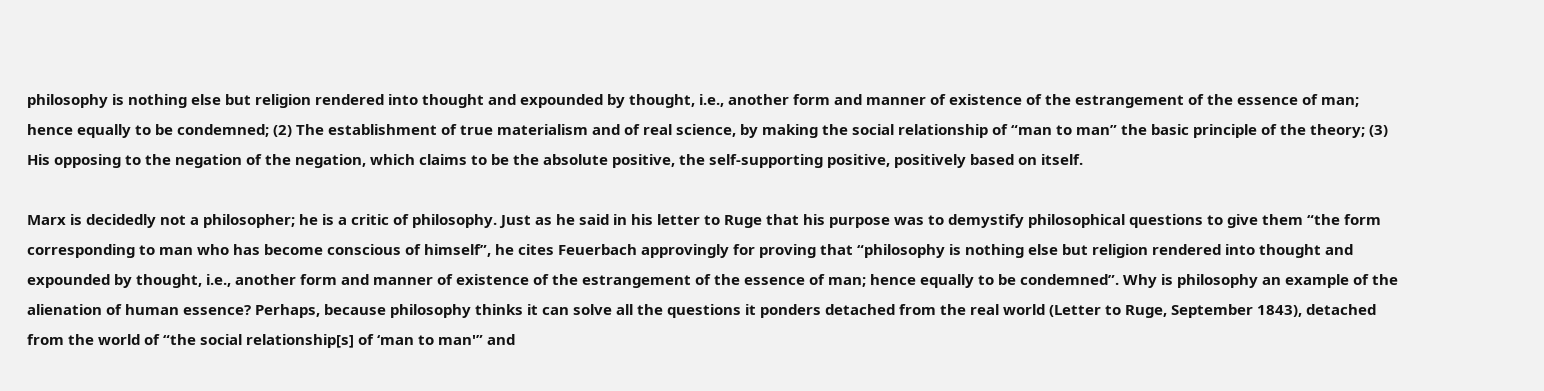philosophy is nothing else but religion rendered into thought and expounded by thought, i.e., another form and manner of existence of the estrangement of the essence of man; hence equally to be condemned; (2) The establishment of true materialism and of real science, by making the social relationship of “man to man” the basic principle of the theory; (3) His opposing to the negation of the negation, which claims to be the absolute positive, the self-supporting positive, positively based on itself.

Marx is decidedly not a philosopher; he is a critic of philosophy. Just as he said in his letter to Ruge that his purpose was to demystify philosophical questions to give them “the form corresponding to man who has become conscious of himself”, he cites Feuerbach approvingly for proving that “philosophy is nothing else but religion rendered into thought and expounded by thought, i.e., another form and manner of existence of the estrangement of the essence of man; hence equally to be condemned”. Why is philosophy an example of the alienation of human essence? Perhaps, because philosophy thinks it can solve all the questions it ponders detached from the real world (Letter to Ruge, September 1843), detached from the world of “the social relationship[s] of ‘man to man'” and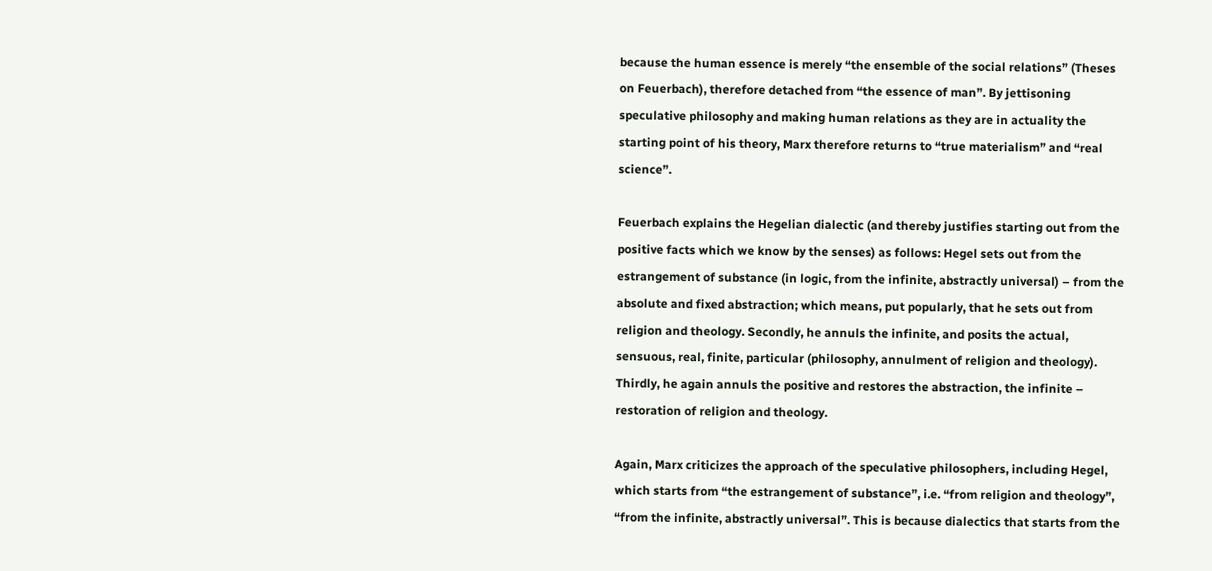because the human essence is merely “the ensemble of the social relations” (Theses on Feuerbach), therefore detached from “the essence of man”. By jettisoning speculative philosophy and making human relations as they are in actuality the starting point of his theory, Marx therefore returns to “true materialism” and “real science”.

Feuerbach explains the Hegelian dialectic (and thereby justifies starting out from the positive facts which we know by the senses) as follows: Hegel sets out from the estrangement of substance (in logic, from the infinite, abstractly universal) – from the absolute and fixed abstraction; which means, put popularly, that he sets out from religion and theology. Secondly, he annuls the infinite, and posits the actual, sensuous, real, finite, particular (philosophy, annulment of religion and theology). Thirdly, he again annuls the positive and restores the abstraction, the infinite – restoration of religion and theology.

Again, Marx criticizes the approach of the speculative philosophers, including Hegel, which starts from “the estrangement of substance”, i.e. “from religion and theology”, “from the infinite, abstractly universal”. This is because dialectics that starts from the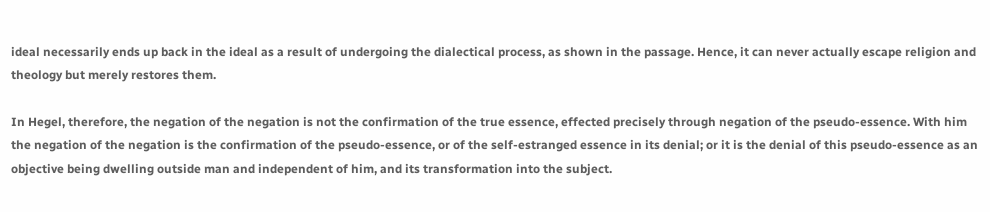ideal necessarily ends up back in the ideal as a result of undergoing the dialectical process, as shown in the passage. Hence, it can never actually escape religion and theology but merely restores them.

In Hegel, therefore, the negation of the negation is not the confirmation of the true essence, effected precisely through negation of the pseudo-essence. With him the negation of the negation is the confirmation of the pseudo-essence, or of the self-estranged essence in its denial; or it is the denial of this pseudo-essence as an objective being dwelling outside man and independent of him, and its transformation into the subject.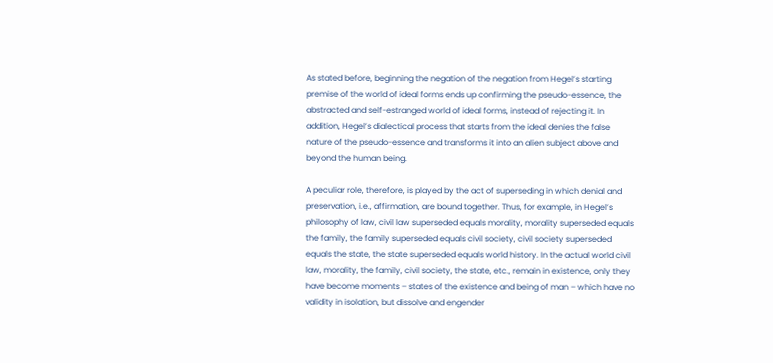As stated before, beginning the negation of the negation from Hegel’s starting premise of the world of ideal forms ends up confirming the pseudo-essence, the abstracted and self-estranged world of ideal forms, instead of rejecting it. In addition, Hegel’s dialectical process that starts from the ideal denies the false nature of the pseudo-essence and transforms it into an alien subject above and beyond the human being.

A peculiar role, therefore, is played by the act of superseding in which denial and preservation, i.e., affirmation, are bound together. Thus, for example, in Hegel’s philosophy of law, civil law superseded equals morality, morality superseded equals the family, the family superseded equals civil society, civil society superseded equals the state, the state superseded equals world history. In the actual world civil law, morality, the family, civil society, the state, etc., remain in existence, only they have become moments – states of the existence and being of man – which have no validity in isolation, but dissolve and engender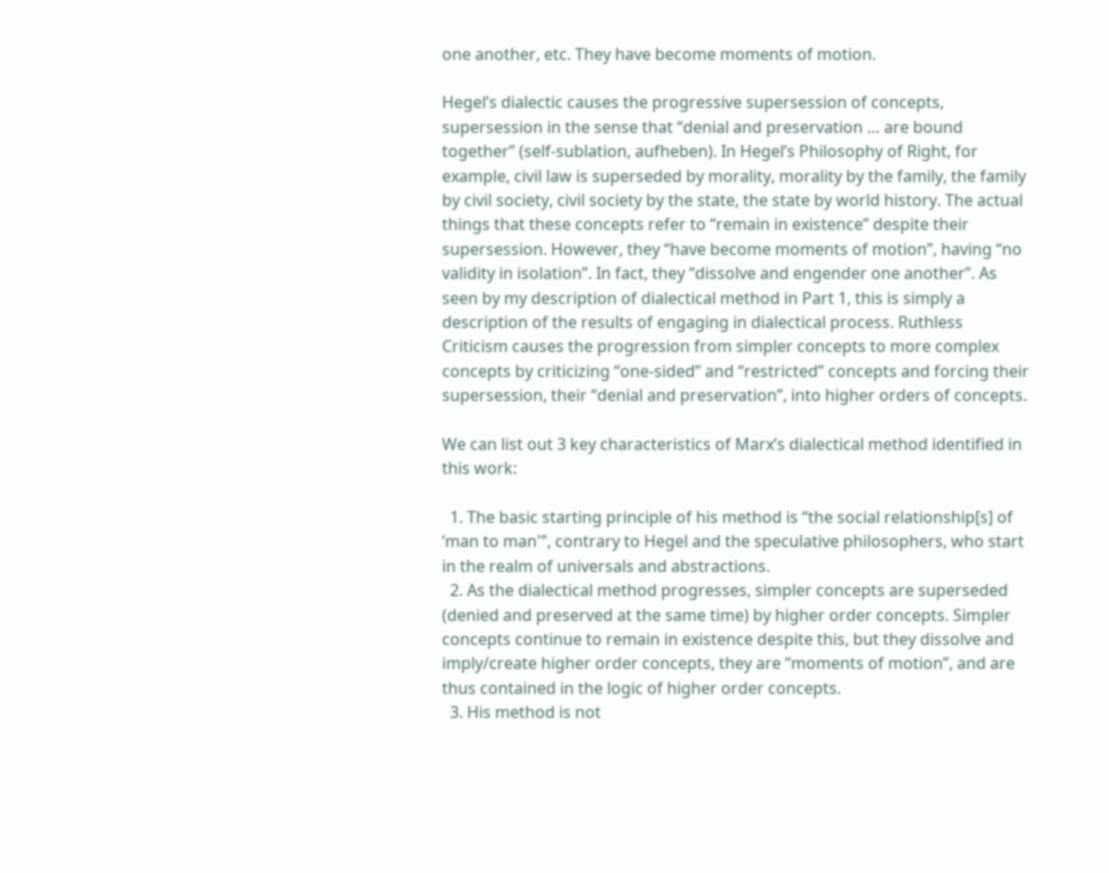one another, etc. They have become moments of motion.

Hegel’s dialectic causes the progressive supersession of concepts, supersession in the sense that “denial and preservation … are bound together” (self-sublation, aufheben). In Hegel’s Philosophy of Right, for example, civil law is superseded by morality, morality by the family, the family by civil society, civil society by the state, the state by world history. The actual things that these concepts refer to “remain in existence” despite their supersession. However, they “have become moments of motion”, having “no validity in isolation”. In fact, they “dissolve and engender one another”. As seen by my description of dialectical method in Part 1, this is simply a description of the results of engaging in dialectical process. Ruthless Criticism causes the progression from simpler concepts to more complex concepts by criticizing “one-sided” and “restricted” concepts and forcing their supersession, their “denial and preservation”, into higher orders of concepts.

We can list out 3 key characteristics of Marx’s dialectical method identified in this work:

  1. The basic starting principle of his method is “the social relationship[s] of ‘man to man'”, contrary to Hegel and the speculative philosophers, who start in the realm of universals and abstractions.
  2. As the dialectical method progresses, simpler concepts are superseded (denied and preserved at the same time) by higher order concepts. Simpler concepts continue to remain in existence despite this, but they dissolve and imply/create higher order concepts, they are “moments of motion”, and are thus contained in the logic of higher order concepts.
  3. His method is not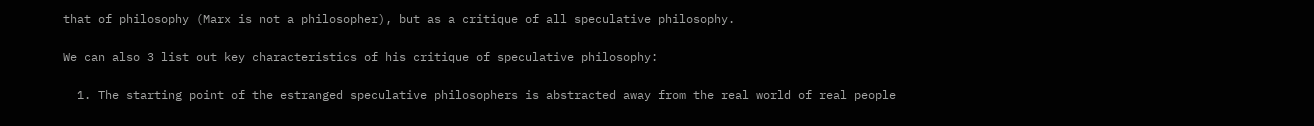that of philosophy (Marx is not a philosopher), but as a critique of all speculative philosophy.

We can also 3 list out key characteristics of his critique of speculative philosophy:

  1. The starting point of the estranged speculative philosophers is abstracted away from the real world of real people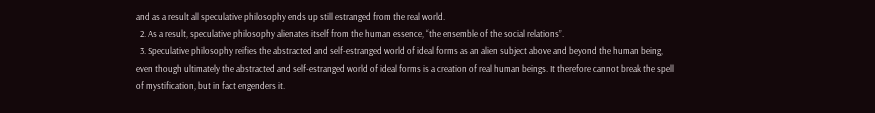and as a result all speculative philosophy ends up still estranged from the real world.
  2. As a result, speculative philosophy alienates itself from the human essence, “the ensemble of the social relations”.
  3. Speculative philosophy reifies the abstracted and self-estranged world of ideal forms as an alien subject above and beyond the human being, even though ultimately the abstracted and self-estranged world of ideal forms is a creation of real human beings. It therefore cannot break the spell of mystification, but in fact engenders it.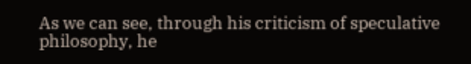As we can see, through his criticism of speculative philosophy, he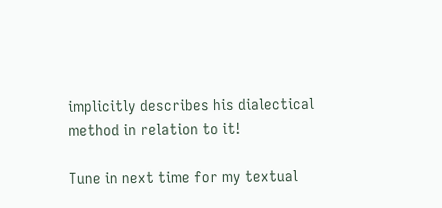implicitly describes his dialectical method in relation to it!

Tune in next time for my textual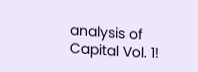analysis of Capital Vol. 1!